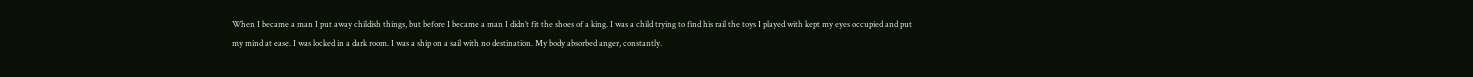When I became a man I put away childish things, but before I became a man I didn’t fit the shoes of a king. I was a child trying to find his rail the toys I played with kept my eyes occupied and put my mind at ease. I was locked in a dark room. I was a ship on a sail with no destination. My body absorbed anger, constantly.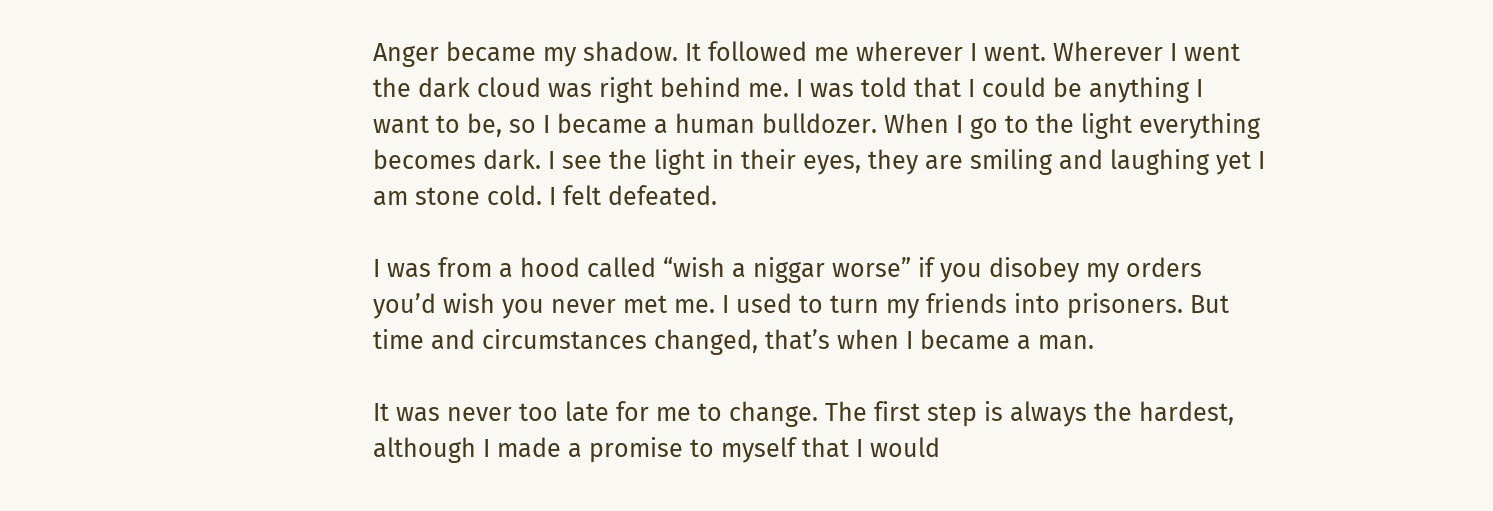Anger became my shadow. It followed me wherever I went. Wherever I went the dark cloud was right behind me. I was told that I could be anything I want to be, so I became a human bulldozer. When I go to the light everything becomes dark. I see the light in their eyes, they are smiling and laughing yet I am stone cold. I felt defeated.

I was from a hood called “wish a niggar worse” if you disobey my orders you’d wish you never met me. I used to turn my friends into prisoners. But time and circumstances changed, that’s when I became a man.

It was never too late for me to change. The first step is always the hardest, although I made a promise to myself that I would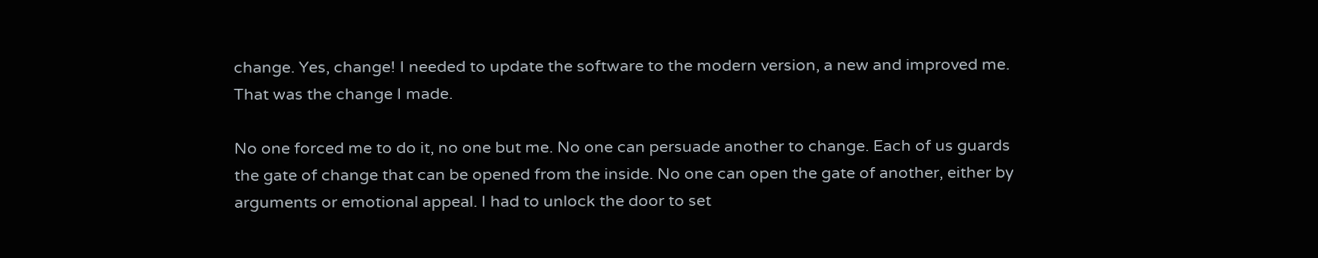change. Yes, change! I needed to update the software to the modern version, a new and improved me. That was the change I made.

No one forced me to do it, no one but me. No one can persuade another to change. Each of us guards the gate of change that can be opened from the inside. No one can open the gate of another, either by arguments or emotional appeal. I had to unlock the door to set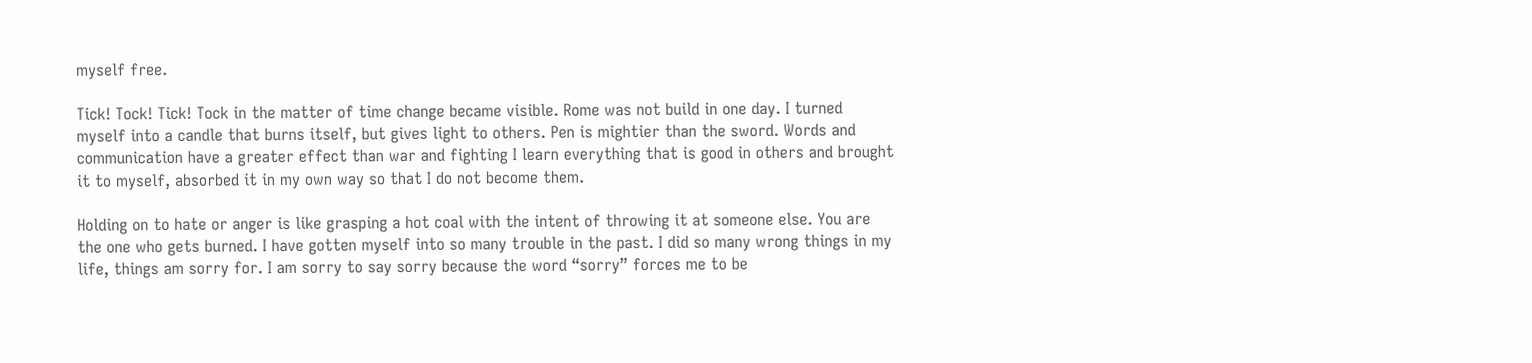myself free.

Tick! Tock! Tick! Tock in the matter of time change became visible. Rome was not build in one day. I turned myself into a candle that burns itself, but gives light to others. Pen is mightier than the sword. Words and communication have a greater effect than war and fighting I learn everything that is good in others and brought it to myself, absorbed it in my own way so that I do not become them.

Holding on to hate or anger is like grasping a hot coal with the intent of throwing it at someone else. You are the one who gets burned. I have gotten myself into so many trouble in the past. I did so many wrong things in my life, things am sorry for. I am sorry to say sorry because the word “sorry” forces me to be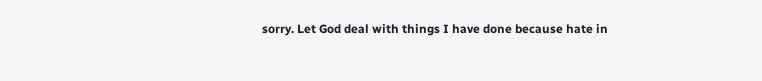sorry. Let God deal with things I have done because hate in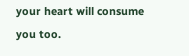your heart will consume you too.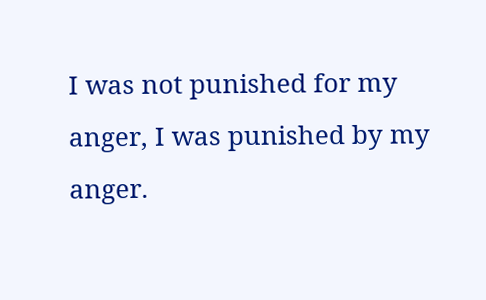I was not punished for my anger, I was punished by my anger.